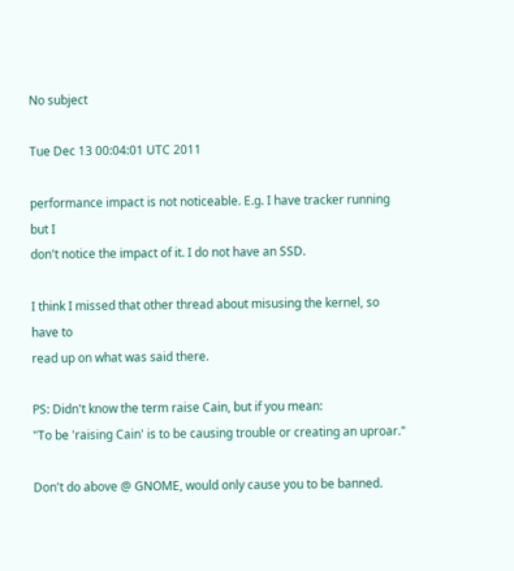No subject

Tue Dec 13 00:04:01 UTC 2011

performance impact is not noticeable. E.g. I have tracker running but I
don't notice the impact of it. I do not have an SSD.

I think I missed that other thread about misusing the kernel, so have to
read up on what was said there.

PS: Didn't know the term raise Cain, but if you mean:
"To be 'raising Cain' is to be causing trouble or creating an uproar."

Don't do above @ GNOME, would only cause you to be banned.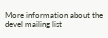More information about the devel mailing list